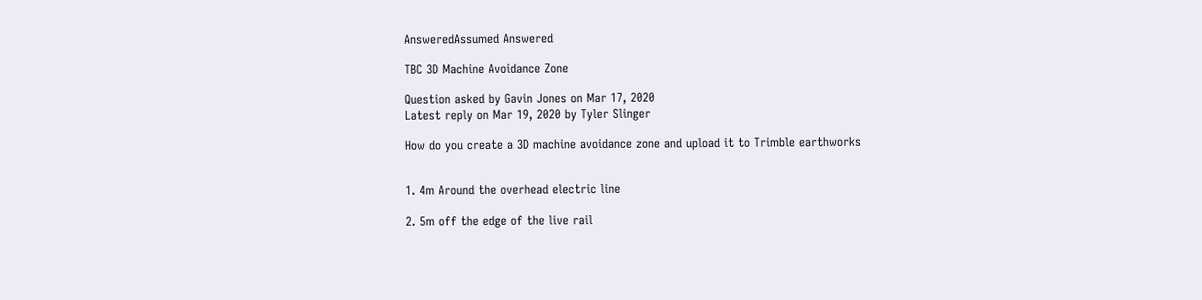AnsweredAssumed Answered

TBC 3D Machine Avoidance Zone

Question asked by Gavin Jones on Mar 17, 2020
Latest reply on Mar 19, 2020 by Tyler Slinger

How do you create a 3D machine avoidance zone and upload it to Trimble earthworks


1. 4m Around the overhead electric line

2. 5m off the edge of the live rail